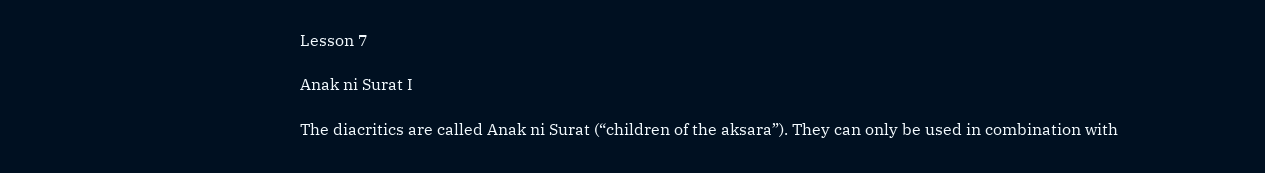Lesson 7

Anak ni Surat I

The diacritics are called Anak ni Surat (“children of the aksara”). They can only be used in combination with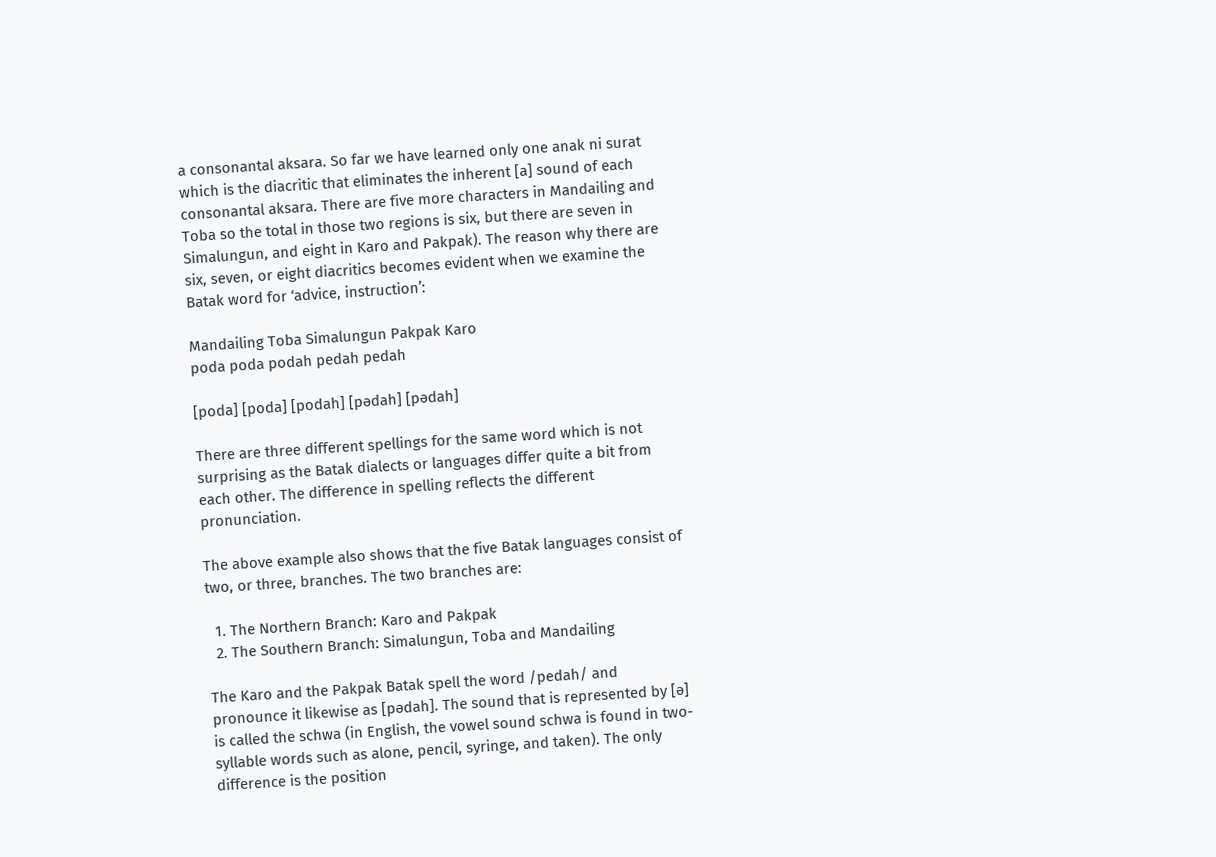a consonantal aksara. So far we have learned only one anak ni surat which is the diacritic that eliminates the inherent [a] sound of each consonantal aksara. There are five more characters in Mandailing and Toba so the total in those two regions is six, but there are seven in Simalungun, and eight in Karo and Pakpak). The reason why there are six, seven, or eight diacritics becomes evident when we examine the Batak word for ‘advice, instruction’:

Mandailing Toba Simalungun Pakpak Karo
poda poda podah pedah pedah

[poda] [poda] [podah] [pədah] [pədah]

There are three different spellings for the same word which is not surprising as the Batak dialects or languages differ quite a bit from each other. The difference in spelling reflects the different pronunciation.

The above example also shows that the five Batak languages consist of two, or three, branches. The two branches are:

  1. The Northern Branch: Karo and Pakpak
  2. The Southern Branch: Simalungun, Toba and Mandailing

The Karo and the Pakpak Batak spell the word /pedah/ and pronounce it likewise as [pədah]. The sound that is represented by [ə] is called the schwa (in English, the vowel sound schwa is found in two-syllable words such as alone, pencil, syringe, and taken). The only difference is the position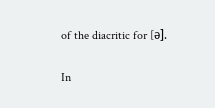of the diacritic for [ə].

In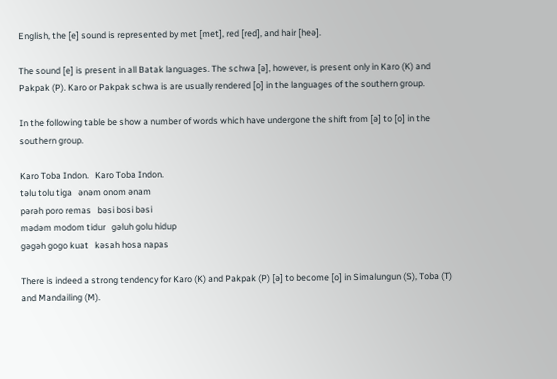English, the [e] sound is represented by met [met], red [red], and hair [heə].

The sound [e] is present in all Batak languages. The schwa [ə], however, is present only in Karo (K) and Pakpak (P). Karo or Pakpak schwa is are usually rendered [o] in the languages of the southern group.

In the following table be show a number of words which have undergone the shift from [ə] to [o] in the southern group.

Karo Toba Indon.   Karo Toba Indon.
təlu tolu tiga   ənəm onom ənam
pərəh poro remas   bəsi bosi bəsi
mədəm modom tidur   gəluh golu hidup
gəgəh gogo kuat   kəsah hosa napas

There is indeed a strong tendency for Karo (K) and Pakpak (P) [ə] to become [o] in Simalungun (S), Toba (T) and Mandailing (M).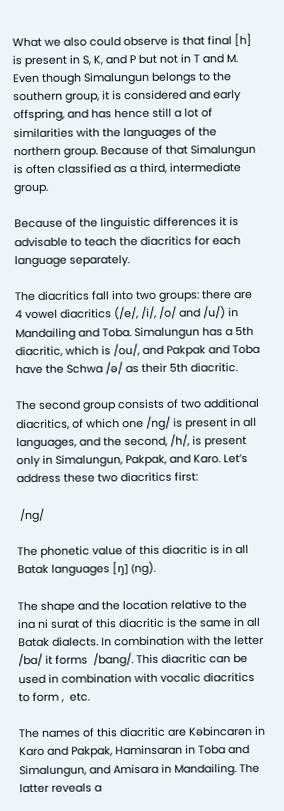What we also could observe is that final [h] is present in S, K, and P but not in T and M. Even though Simalungun belongs to the southern group, it is considered and early offspring, and has hence still a lot of similarities with the languages of the northern group. Because of that Simalungun is often classified as a third, intermediate group.

Because of the linguistic differences it is advisable to teach the diacritics for each language separately.

The diacritics fall into two groups: there are 4 vowel diacritics (/e/, /i/, /o/ and /u/) in Mandailing and Toba. Simalungun has a 5th diacritic, which is /ou/, and Pakpak and Toba have the Schwa /ə/ as their 5th diacritic.

The second group consists of two additional diacritics, of which one /ng/ is present in all languages, and the second, /h/, is present only in Simalungun, Pakpak, and Karo. Let’s address these two diacritics first:

 /ng/

The phonetic value of this diacritic is in all Batak languages [ŋ] (ng).

The shape and the location relative to the ina ni surat of this diacritic is the same in all Batak dialects. In combination with the letter /ba/ it forms  /bang/. This diacritic can be used in combination with vocalic diacritics to form ,  etc.

The names of this diacritic are Kəbincarən in Karo and Pakpak, Haminsaran in Toba and Simalungun, and Amisara in Mandailing. The latter reveals a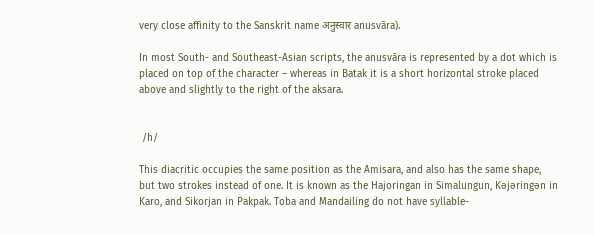very close affinity to the Sanskrit name अनुस्वार anusvāra).

In most South- and Southeast-Asian scripts, the anusvāra is represented by a dot which is placed on top of the character – whereas in Batak it is a short horizontal stroke placed above and slightly to the right of the aksara.


 /h/

This diacritic occupies the same position as the Amisara, and also has the same shape, but two strokes instead of one. It is known as the Hajoringan in Simalungun, Kəjəringən in Karo, and Sikorjan in Pakpak. Toba and Mandailing do not have syllable-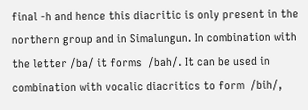final -h and hence this diacritic is only present in the northern group and in Simalungun. In combination with the letter /ba/ it forms  /bah/. It can be used in combination with vocalic diacritics to form  /bih/,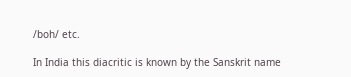/boh/ etc.

In India this diacritic is known by the Sanskrit name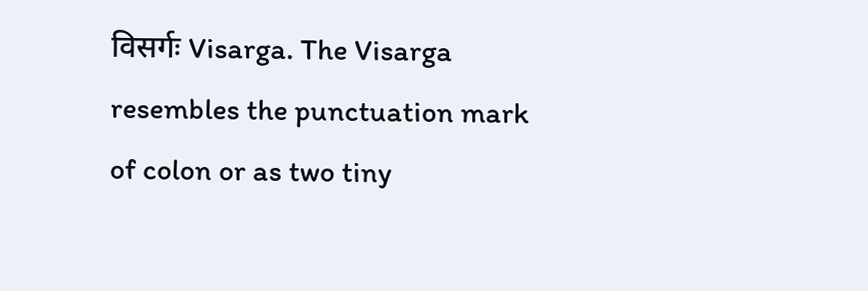विसर्गः Visarga. The Visarga resembles the punctuation mark of colon or as two tiny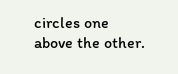circles one above the other.